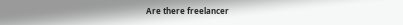Are there freelancer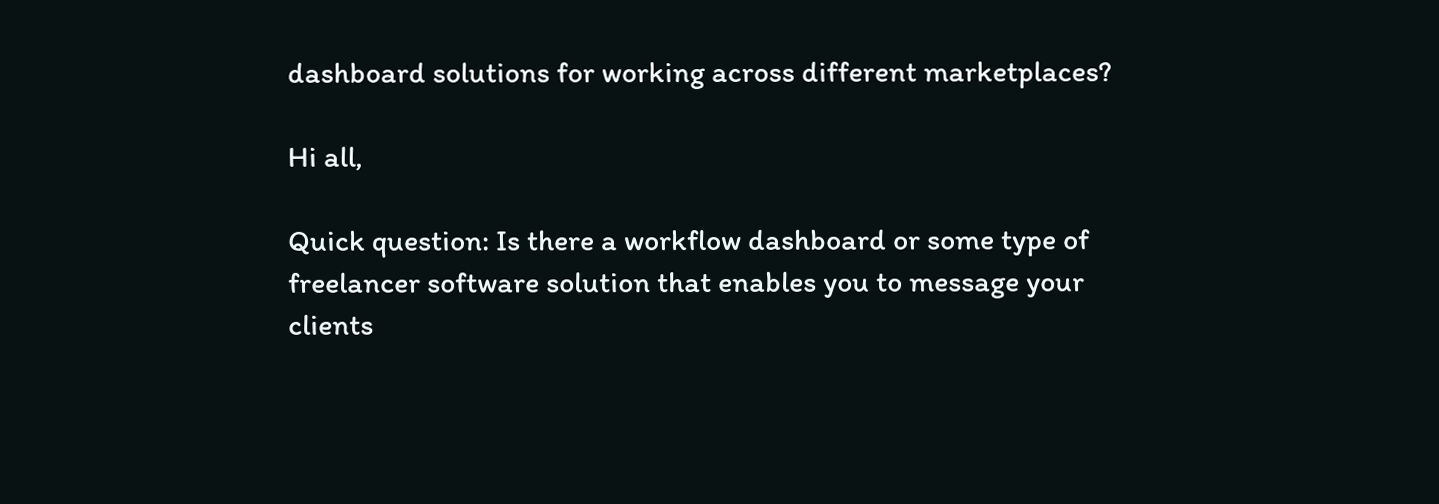dashboard solutions for working across different marketplaces?

Hi all,

Quick question: Is there a workflow dashboard or some type of freelancer software solution that enables you to message your clients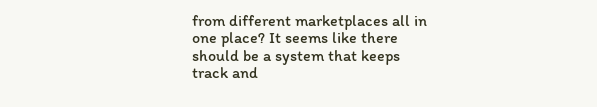from different marketplaces all in one place? It seems like there should be a system that keeps track and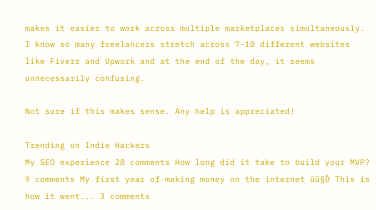makes it easier to work across multiple marketplaces simultaneously. I know so many freelancers stretch across 7-10 different websites like Fiverr and Upwork and at the end of the day, it seems unnecessarily confusing.

Not sure if this makes sense. Any help is appreciated!

Trending on Indie Hackers
My SEO experience 28 comments How long did it take to build your MVP? 9 comments My first year of making money on the internet ūü§Ď This is how it went... 3 comments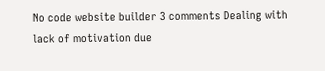No code website builder 3 comments Dealing with lack of motivation due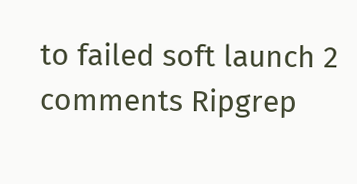to failed soft launch 2 comments Ripgrep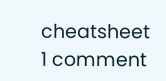cheatsheet 1 comment